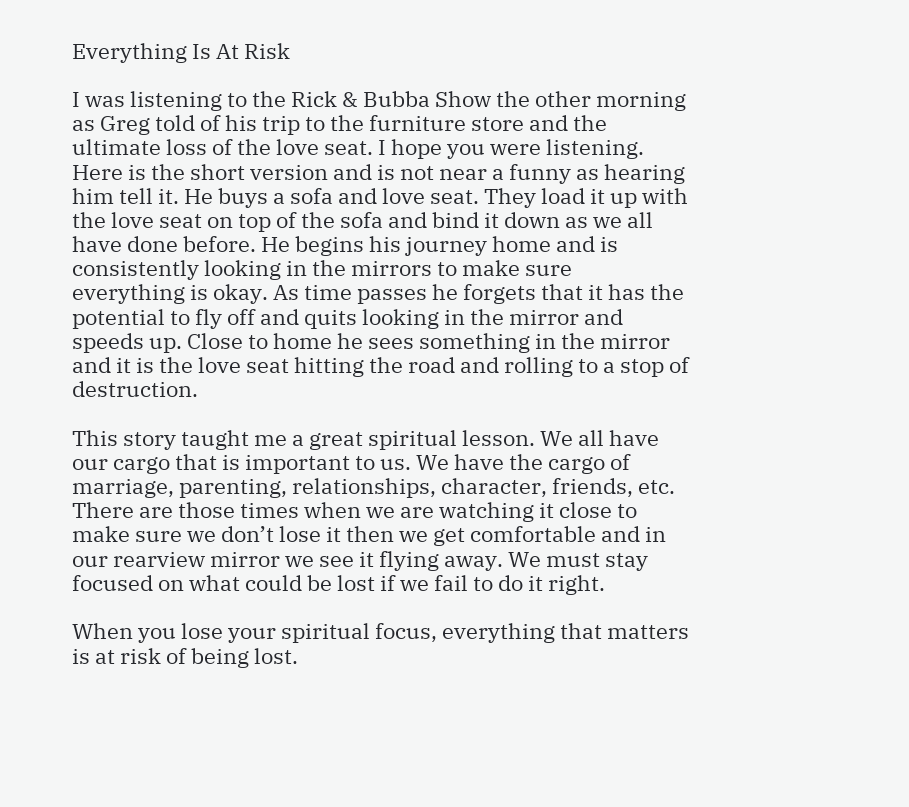Everything Is At Risk

I was listening to the Rick & Bubba Show the other morning as Greg told of his trip to the furniture store and the ultimate loss of the love seat. I hope you were listening. Here is the short version and is not near a funny as hearing him tell it. He buys a sofa and love seat. They load it up with the love seat on top of the sofa and bind it down as we all have done before. He begins his journey home and is consistently looking in the mirrors to make sure everything is okay. As time passes he forgets that it has the potential to fly off and quits looking in the mirror and speeds up. Close to home he sees something in the mirror and it is the love seat hitting the road and rolling to a stop of destruction.

This story taught me a great spiritual lesson. We all have our cargo that is important to us. We have the cargo of marriage, parenting, relationships, character, friends, etc. There are those times when we are watching it close to make sure we don’t lose it then we get comfortable and in our rearview mirror we see it flying away. We must stay focused on what could be lost if we fail to do it right.

When you lose your spiritual focus, everything that matters is at risk of being lost.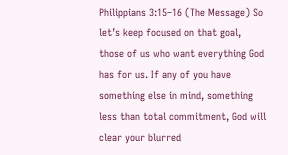Philippians 3:15–16 (The Message) So let’s keep focused on that goal, those of us who want everything God has for us. If any of you have something else in mind, something less than total commitment, God will clear your blurred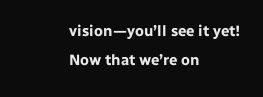vision—you’ll see it yet! Now that we’re on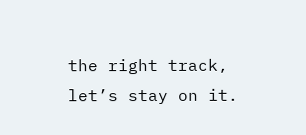the right track, let’s stay on it.